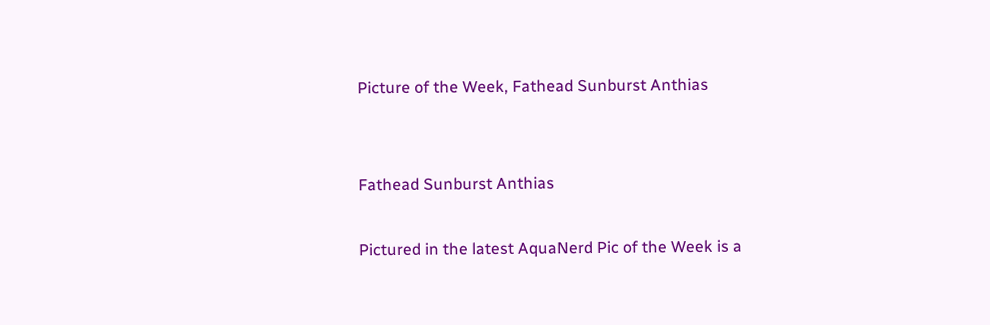Picture of the Week, Fathead Sunburst Anthias


Fathead Sunburst Anthias

Pictured in the latest AquaNerd Pic of the Week is a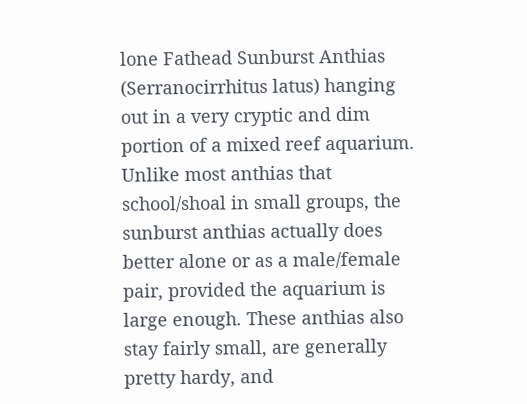lone Fathead Sunburst Anthias (Serranocirrhitus latus) hanging out in a very cryptic and dim portion of a mixed reef aquarium. Unlike most anthias that school/shoal in small groups, the sunburst anthias actually does better alone or as a male/female pair, provided the aquarium is large enough. These anthias also stay fairly small, are generally pretty hardy, and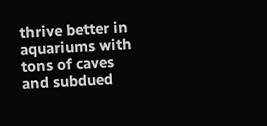thrive better in aquariums with tons of caves and subdued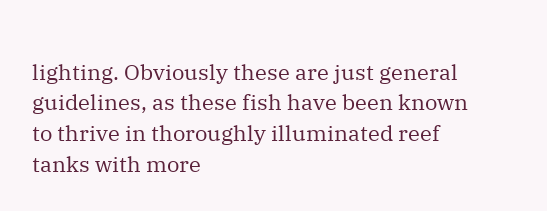lighting. Obviously these are just general guidelines, as these fish have been known to thrive in thoroughly illuminated reef tanks with more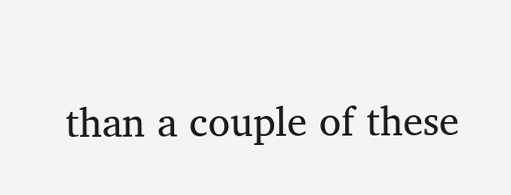than a couple of these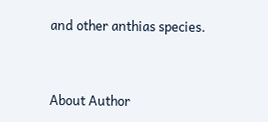and other anthias species.


About Author